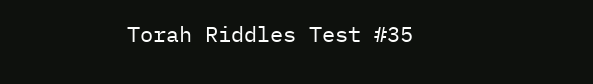Torah Riddles Test #35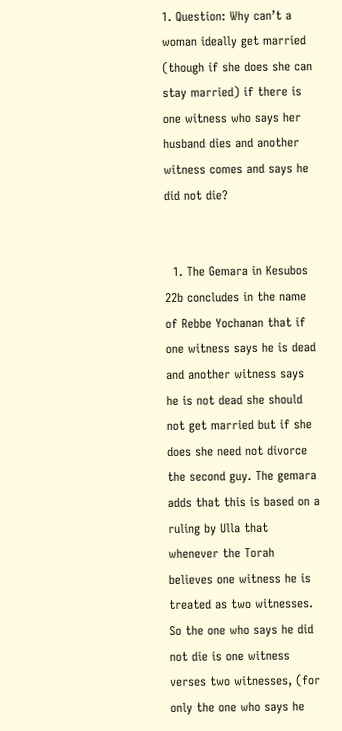1. Question: Why can’t a woman ideally get married (though if she does she can stay married) if there is one witness who says her husband dies and another witness comes and says he did not die?


  1. The Gemara in Kesubos 22b concludes in the name of Rebbe Yochanan that if one witness says he is dead and another witness says he is not dead she should not get married but if she does she need not divorce the second guy. The gemara adds that this is based on a ruling by Ulla that whenever the Torah believes one witness he is treated as two witnesses. So the one who says he did not die is one witness verses two witnesses, (for only the one who says he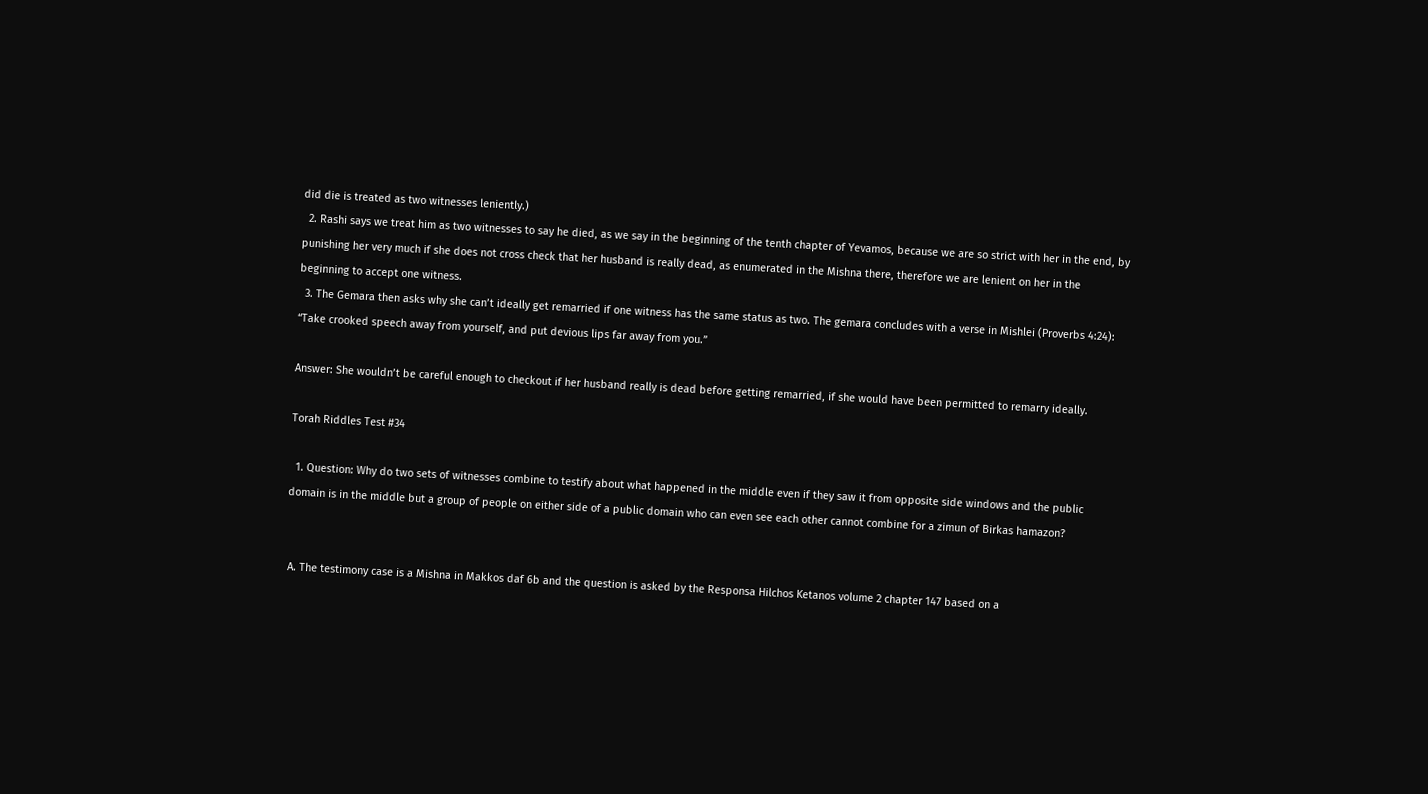did die is treated as two witnesses leniently.)
  2. Rashi says we treat him as two witnesses to say he died, as we say in the beginning of the tenth chapter of Yevamos, because we are so strict with her in the end, by punishing her very much if she does not cross check that her husband is really dead, as enumerated in the Mishna there, therefore we are lenient on her in the beginning to accept one witness.
  3. The Gemara then asks why she can’t ideally get remarried if one witness has the same status as two. The gemara concludes with a verse in Mishlei (Proverbs 4:24): “Take crooked speech away from yourself, and put devious lips far away from you.”

Answer: She wouldn’t be careful enough to checkout if her husband really is dead before getting remarried, if she would have been permitted to remarry ideally.

Torah Riddles Test #34

  1. Question: Why do two sets of witnesses combine to testify about what happened in the middle even if they saw it from opposite side windows and the public domain is in the middle but a group of people on either side of a public domain who can even see each other cannot combine for a zimun of Birkas hamazon?


 A. The testimony case is a Mishna in Makkos daf 6b and the question is asked by the Responsa Hilchos Ketanos volume 2 chapter 147 based on a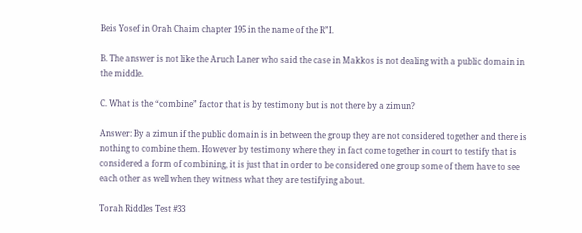Beis Yosef in Orah Chaim chapter 195 in the name of the R”I.

B. The answer is not like the Aruch Laner who said the case in Makkos is not dealing with a public domain in the middle.

C. What is the “combine” factor that is by testimony but is not there by a zimun?

Answer: By a zimun if the public domain is in between the group they are not considered together and there is nothing to combine them. However by testimony where they in fact come together in court to testify that is considered a form of combining, it is just that in order to be considered one group some of them have to see each other as well when they witness what they are testifying about.

Torah Riddles Test #33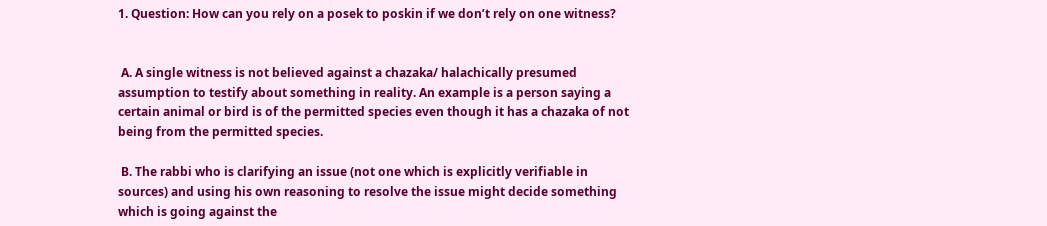1. Question: How can you rely on a posek to poskin if we don’t rely on one witness?


 A. A single witness is not believed against a chazaka/ halachically presumed assumption to testify about something in reality. An example is a person saying a certain animal or bird is of the permitted species even though it has a chazaka of not being from the permitted species.

 B. The rabbi who is clarifying an issue (not one which is explicitly verifiable in sources) and using his own reasoning to resolve the issue might decide something which is going against the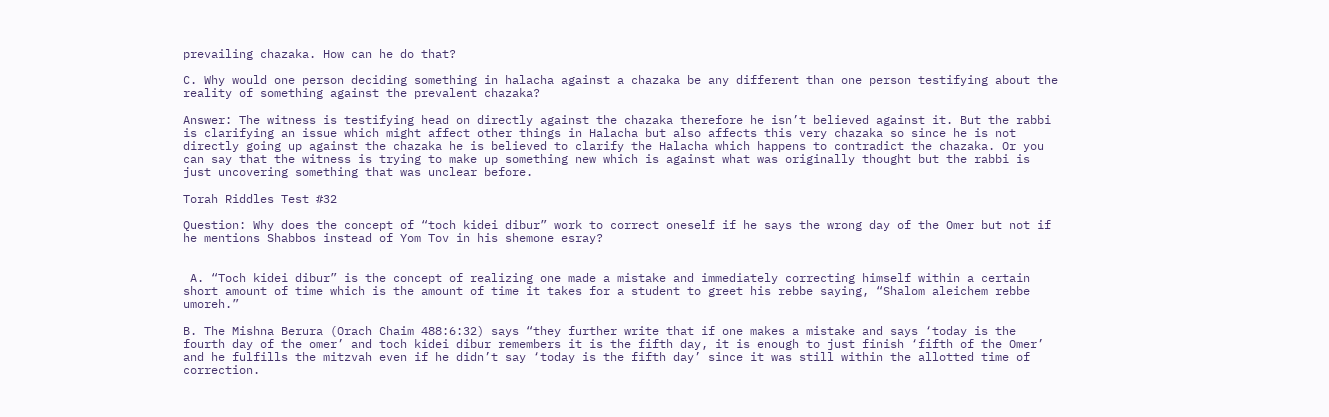prevailing chazaka. How can he do that?

C. Why would one person deciding something in halacha against a chazaka be any different than one person testifying about the reality of something against the prevalent chazaka?

Answer: The witness is testifying head on directly against the chazaka therefore he isn’t believed against it. But the rabbi is clarifying an issue which might affect other things in Halacha but also affects this very chazaka so since he is not directly going up against the chazaka he is believed to clarify the Halacha which happens to contradict the chazaka. Or you can say that the witness is trying to make up something new which is against what was originally thought but the rabbi is just uncovering something that was unclear before.

Torah Riddles Test #32

Question: Why does the concept of “toch kidei dibur” work to correct oneself if he says the wrong day of the Omer but not if he mentions Shabbos instead of Yom Tov in his shemone esray?


 A. “Toch kidei dibur” is the concept of realizing one made a mistake and immediately correcting himself within a certain short amount of time which is the amount of time it takes for a student to greet his rebbe saying, “Shalom aleichem rebbe umoreh.”

B. The Mishna Berura (Orach Chaim 488:6:32) says “they further write that if one makes a mistake and says ‘today is the fourth day of the omer’ and toch kidei dibur remembers it is the fifth day, it is enough to just finish ‘fifth of the Omer’ and he fulfills the mitzvah even if he didn’t say ‘today is the fifth day’ since it was still within the allotted time of correction.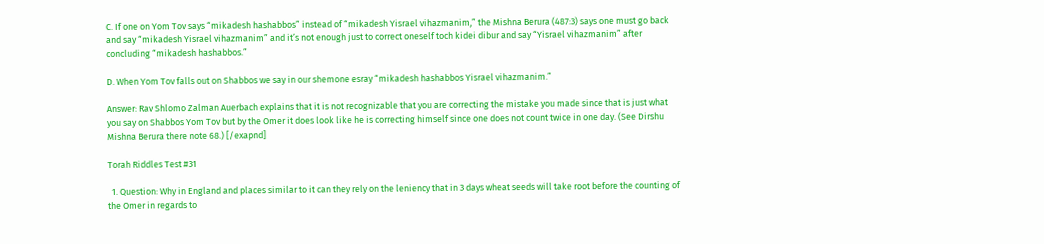C. If one on Yom Tov says “mikadesh hashabbos” instead of “mikadesh Yisrael vihazmanim,” the Mishna Berura (487:3) says one must go back and say “mikadesh Yisrael vihazmanim” and it’s not enough just to correct oneself toch kidei dibur and say “Yisrael vihazmanim” after concluding “mikadesh hashabbos.”

D. When Yom Tov falls out on Shabbos we say in our shemone esray “mikadesh hashabbos Yisrael vihazmanim.”

Answer: Rav Shlomo Zalman Auerbach explains that it is not recognizable that you are correcting the mistake you made since that is just what you say on Shabbos Yom Tov but by the Omer it does look like he is correcting himself since one does not count twice in one day. (See Dirshu Mishna Berura there note 68.) [/exapnd]

Torah Riddles Test #31

  1. Question: Why in England and places similar to it can they rely on the leniency that in 3 days wheat seeds will take root before the counting of the Omer in regards to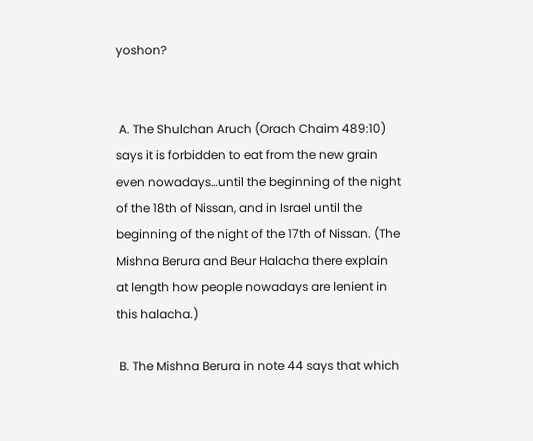yoshon?


 A. The Shulchan Aruch (Orach Chaim 489:10) says it is forbidden to eat from the new grain even nowadays…until the beginning of the night of the 18th of Nissan, and in Israel until the beginning of the night of the 17th of Nissan. (The Mishna Berura and Beur Halacha there explain at length how people nowadays are lenient in this halacha.)

 B. The Mishna Berura in note 44 says that which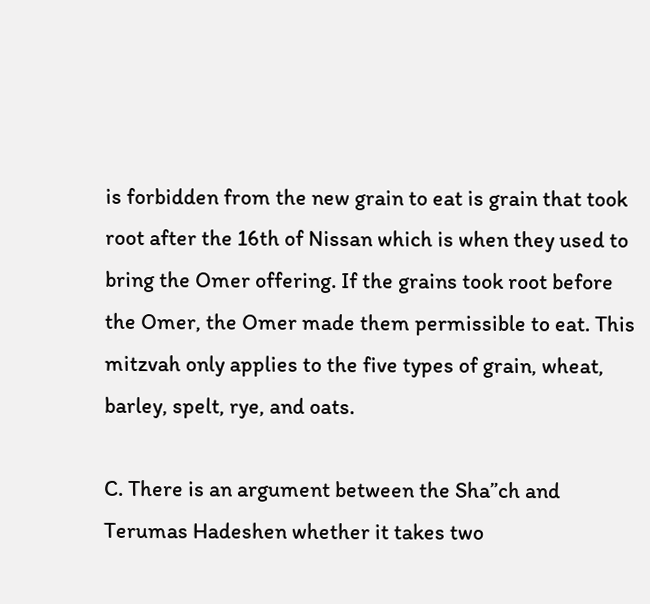is forbidden from the new grain to eat is grain that took root after the 16th of Nissan which is when they used to bring the Omer offering. If the grains took root before the Omer, the Omer made them permissible to eat. This mitzvah only applies to the five types of grain, wheat, barley, spelt, rye, and oats.

C. There is an argument between the Sha”ch and Terumas Hadeshen whether it takes two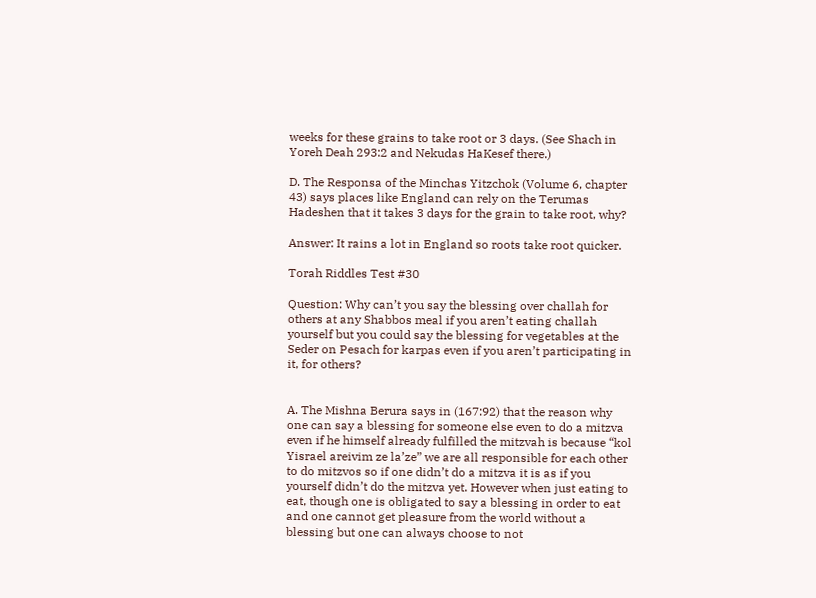weeks for these grains to take root or 3 days. (See Shach in Yoreh Deah 293:2 and Nekudas HaKesef there.)

D. The Responsa of the Minchas Yitzchok (Volume 6, chapter 43) says places like England can rely on the Terumas Hadeshen that it takes 3 days for the grain to take root, why?

Answer: It rains a lot in England so roots take root quicker.

Torah Riddles Test #30

Question: Why can’t you say the blessing over challah for others at any Shabbos meal if you aren’t eating challah yourself but you could say the blessing for vegetables at the Seder on Pesach for karpas even if you aren’t participating in it, for others?


A. The Mishna Berura says in (167:92) that the reason why one can say a blessing for someone else even to do a mitzva even if he himself already fulfilled the mitzvah is because “kol Yisrael areivim ze la’ze” we are all responsible for each other to do mitzvos so if one didn’t do a mitzva it is as if you yourself didn’t do the mitzva yet. However when just eating to eat, though one is obligated to say a blessing in order to eat and one cannot get pleasure from the world without a blessing but one can always choose to not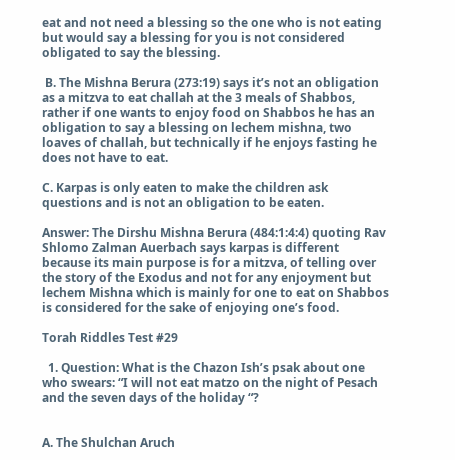eat and not need a blessing so the one who is not eating but would say a blessing for you is not considered obligated to say the blessing.

 B. The Mishna Berura (273:19) says it’s not an obligation as a mitzva to eat challah at the 3 meals of Shabbos, rather if one wants to enjoy food on Shabbos he has an obligation to say a blessing on lechem mishna, two loaves of challah, but technically if he enjoys fasting he does not have to eat.

C. Karpas is only eaten to make the children ask questions and is not an obligation to be eaten.

Answer: The Dirshu Mishna Berura (484:1:4:4) quoting Rav Shlomo Zalman Auerbach says karpas is different because its main purpose is for a mitzva, of telling over the story of the Exodus and not for any enjoyment but lechem Mishna which is mainly for one to eat on Shabbos is considered for the sake of enjoying one’s food.

Torah Riddles Test #29

  1. Question: What is the Chazon Ish’s psak about one who swears: “I will not eat matzo on the night of Pesach and the seven days of the holiday “?


A. The Shulchan Aruch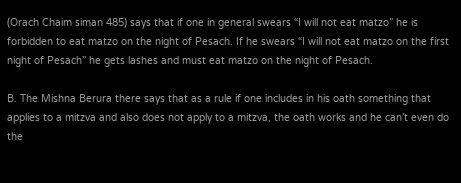(Orach Chaim siman 485) says that if one in general swears “I will not eat matzo” he is forbidden to eat matzo on the night of Pesach. If he swears “I will not eat matzo on the first night of Pesach” he gets lashes and must eat matzo on the night of Pesach.

B. The Mishna Berura there says that as a rule if one includes in his oath something that applies to a mitzva and also does not apply to a mitzva, the oath works and he can’t even do the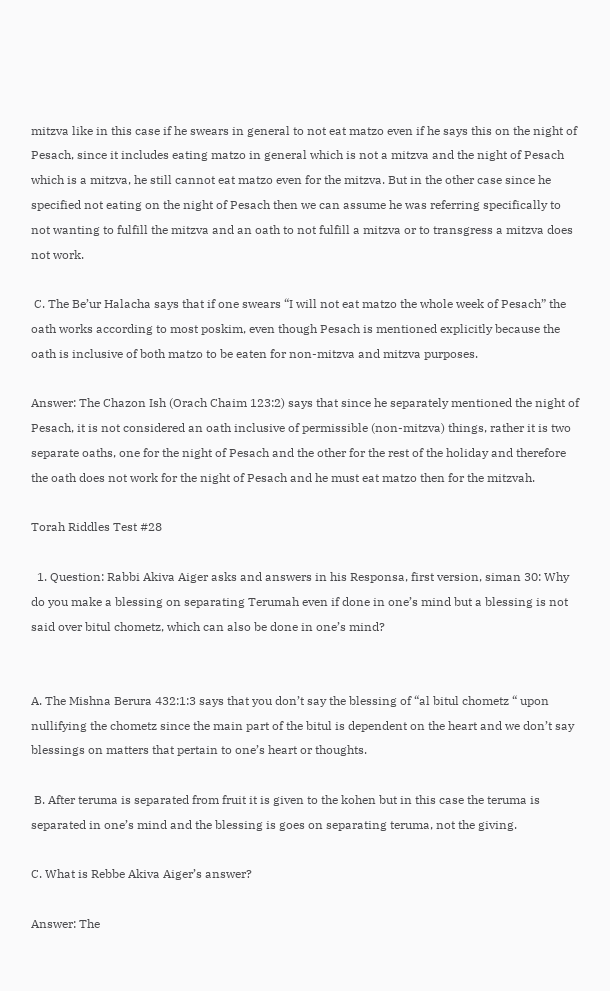mitzva like in this case if he swears in general to not eat matzo even if he says this on the night of Pesach, since it includes eating matzo in general which is not a mitzva and the night of Pesach which is a mitzva, he still cannot eat matzo even for the mitzva. But in the other case since he specified not eating on the night of Pesach then we can assume he was referring specifically to not wanting to fulfill the mitzva and an oath to not fulfill a mitzva or to transgress a mitzva does not work.

 C. The Be’ur Halacha says that if one swears “I will not eat matzo the whole week of Pesach” the oath works according to most poskim, even though Pesach is mentioned explicitly because the oath is inclusive of both matzo to be eaten for non-mitzva and mitzva purposes.

Answer: The Chazon Ish (Orach Chaim 123:2) says that since he separately mentioned the night of Pesach, it is not considered an oath inclusive of permissible (non-mitzva) things, rather it is two separate oaths, one for the night of Pesach and the other for the rest of the holiday and therefore the oath does not work for the night of Pesach and he must eat matzo then for the mitzvah.

Torah Riddles Test #28

  1. Question: Rabbi Akiva Aiger asks and answers in his Responsa, first version, siman 30: Why do you make a blessing on separating Terumah even if done in one’s mind but a blessing is not said over bitul chometz, which can also be done in one’s mind?


A. The Mishna Berura 432:1:3 says that you don’t say the blessing of “al bitul chometz “ upon nullifying the chometz since the main part of the bitul is dependent on the heart and we don’t say blessings on matters that pertain to one’s heart or thoughts.

 B. After teruma is separated from fruit it is given to the kohen but in this case the teruma is separated in one’s mind and the blessing is goes on separating teruma, not the giving.

C. What is Rebbe Akiva Aiger’s answer?

Answer: The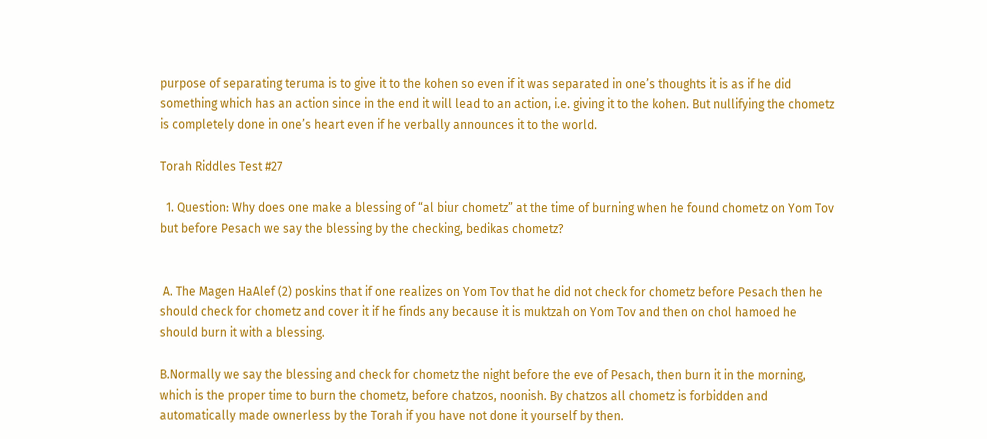purpose of separating teruma is to give it to the kohen so even if it was separated in one’s thoughts it is as if he did something which has an action since in the end it will lead to an action, i.e. giving it to the kohen. But nullifying the chometz is completely done in one’s heart even if he verbally announces it to the world.

Torah Riddles Test #27

  1. Question: Why does one make a blessing of “al biur chometz” at the time of burning when he found chometz on Yom Tov but before Pesach we say the blessing by the checking, bedikas chometz?


 A. The Magen HaAlef (2) poskins that if one realizes on Yom Tov that he did not check for chometz before Pesach then he should check for chometz and cover it if he finds any because it is muktzah on Yom Tov and then on chol hamoed he should burn it with a blessing.

B.Normally we say the blessing and check for chometz the night before the eve of Pesach, then burn it in the morning, which is the proper time to burn the chometz, before chatzos, noonish. By chatzos all chometz is forbidden and automatically made ownerless by the Torah if you have not done it yourself by then.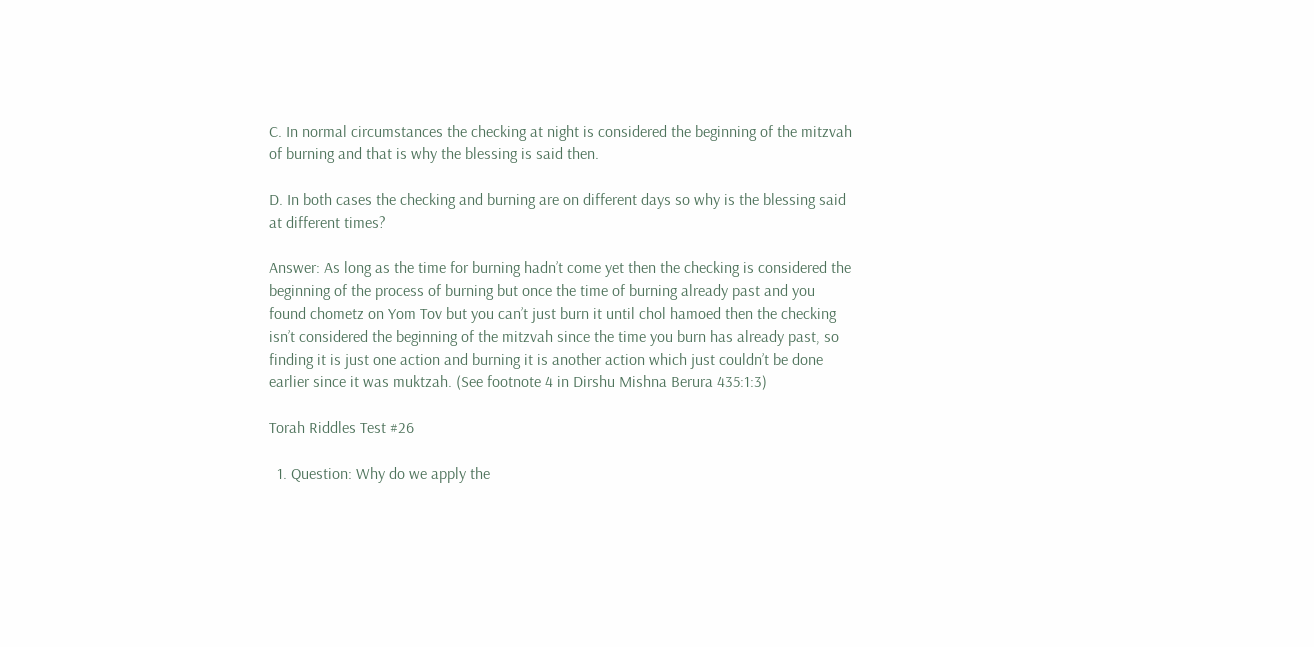C. In normal circumstances the checking at night is considered the beginning of the mitzvah of burning and that is why the blessing is said then.

D. In both cases the checking and burning are on different days so why is the blessing said at different times?

Answer: As long as the time for burning hadn’t come yet then the checking is considered the beginning of the process of burning but once the time of burning already past and you found chometz on Yom Tov but you can’t just burn it until chol hamoed then the checking isn’t considered the beginning of the mitzvah since the time you burn has already past, so finding it is just one action and burning it is another action which just couldn’t be done earlier since it was muktzah. (See footnote 4 in Dirshu Mishna Berura 435:1:3)

Torah Riddles Test #26

  1. Question: Why do we apply the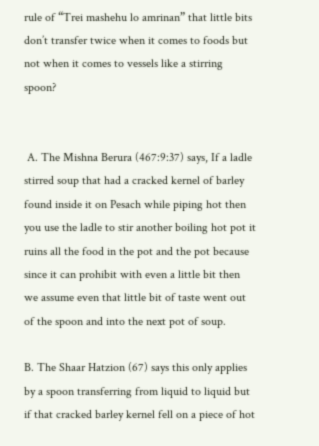rule of “Trei mashehu lo amrinan” that little bits don’t transfer twice when it comes to foods but not when it comes to vessels like a stirring spoon?


 A. The Mishna Berura (467:9:37) says, If a ladle stirred soup that had a cracked kernel of barley found inside it on Pesach while piping hot then you use the ladle to stir another boiling hot pot it ruins all the food in the pot and the pot because since it can prohibit with even a little bit then we assume even that little bit of taste went out of the spoon and into the next pot of soup.

B. The Shaar Hatzion (67) says this only applies by a spoon transferring from liquid to liquid but if that cracked barley kernel fell on a piece of hot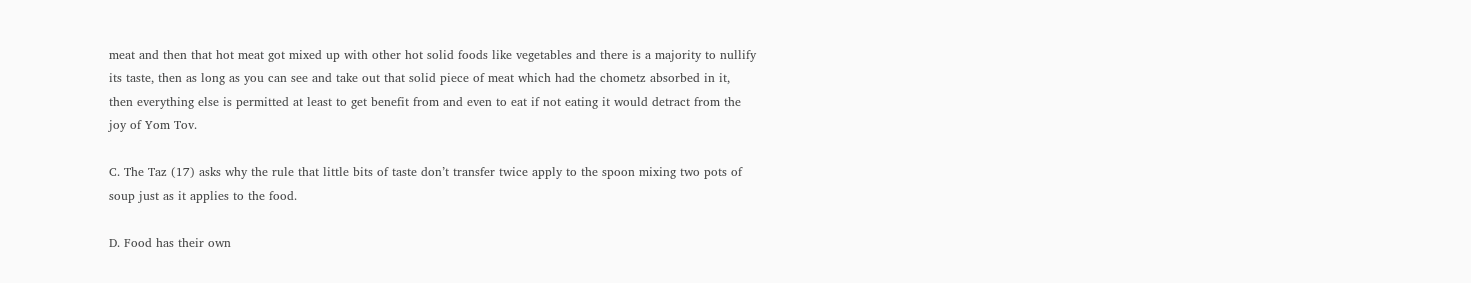meat and then that hot meat got mixed up with other hot solid foods like vegetables and there is a majority to nullify its taste, then as long as you can see and take out that solid piece of meat which had the chometz absorbed in it, then everything else is permitted at least to get benefit from and even to eat if not eating it would detract from the joy of Yom Tov.

C. The Taz (17) asks why the rule that little bits of taste don’t transfer twice apply to the spoon mixing two pots of soup just as it applies to the food.

D. Food has their own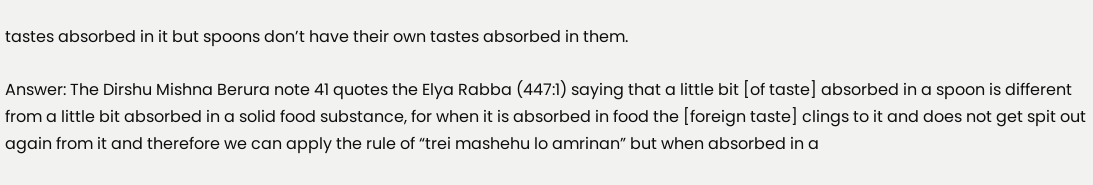tastes absorbed in it but spoons don’t have their own tastes absorbed in them.

Answer: The Dirshu Mishna Berura note 41 quotes the Elya Rabba (447:1) saying that a little bit [of taste] absorbed in a spoon is different from a little bit absorbed in a solid food substance, for when it is absorbed in food the [foreign taste] clings to it and does not get spit out again from it and therefore we can apply the rule of “trei mashehu lo amrinan” but when absorbed in a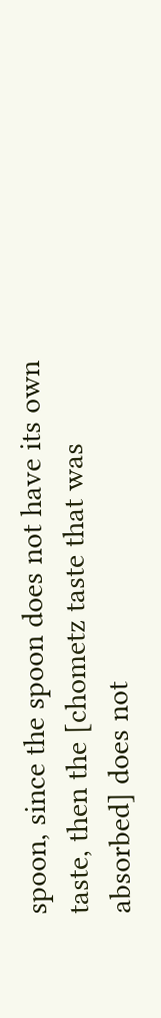spoon, since the spoon does not have its own taste, then the [chometz taste that was absorbed] does not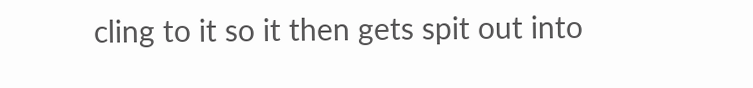cling to it so it then gets spit out into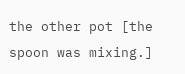the other pot [the spoon was mixing.]